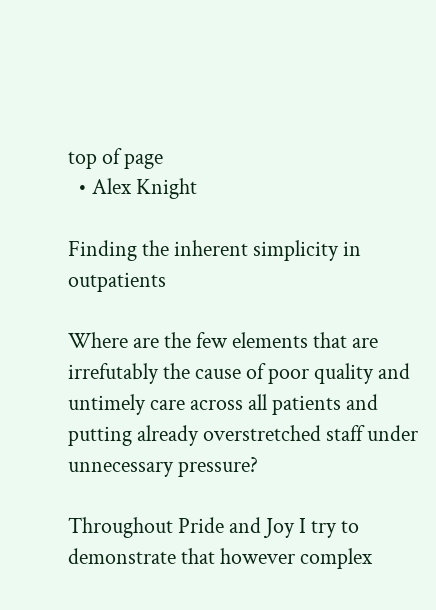top of page
  • Alex Knight

Finding the inherent simplicity in outpatients

Where are the few elements that are irrefutably the cause of poor quality and untimely care across all patients and putting already overstretched staff under unnecessary pressure?

Throughout Pride and Joy I try to demonstrate that however complex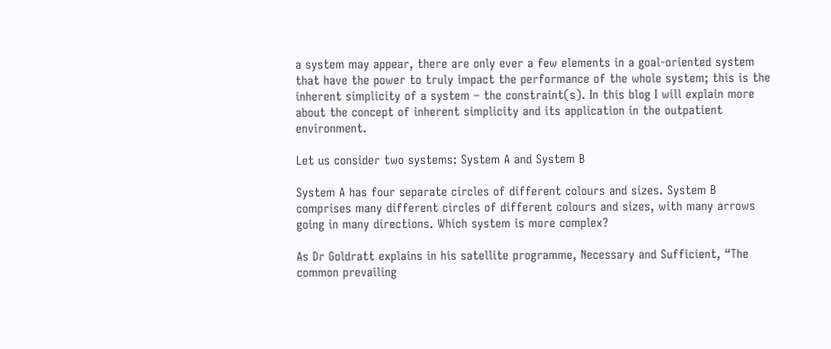a system may appear, there are only ever a few elements in a goal-oriented system that have the power to truly impact the performance of the whole system; this is the inherent simplicity of a system – the constraint(s). In this blog I will explain more about the concept of inherent simplicity and its application in the outpatient environment.

Let us consider two systems: System A and System B

System A has four separate circles of different colours and sizes. System B comprises many different circles of different colours and sizes, with many arrows going in many directions. Which system is more complex?

As Dr Goldratt explains in his satellite programme, Necessary and Sufficient, “The common prevailing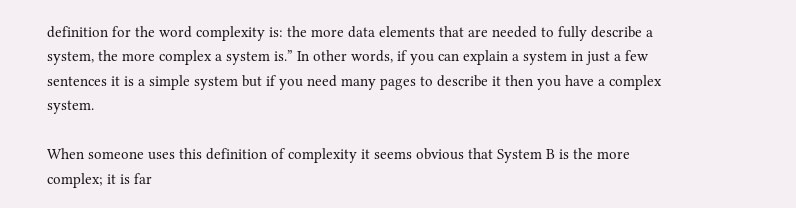definition for the word complexity is: the more data elements that are needed to fully describe a system, the more complex a system is.” In other words, if you can explain a system in just a few sentences it is a simple system but if you need many pages to describe it then you have a complex system.

When someone uses this definition of complexity it seems obvious that System B is the more complex; it is far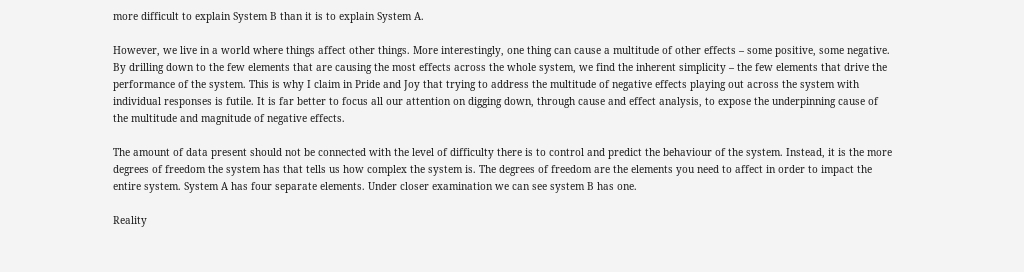more difficult to explain System B than it is to explain System A.

However, we live in a world where things affect other things. More interestingly, one thing can cause a multitude of other effects – some positive, some negative. By drilling down to the few elements that are causing the most effects across the whole system, we find the inherent simplicity – the few elements that drive the performance of the system. This is why I claim in Pride and Joy that trying to address the multitude of negative effects playing out across the system with individual responses is futile. It is far better to focus all our attention on digging down, through cause and effect analysis, to expose the underpinning cause of the multitude and magnitude of negative effects.

The amount of data present should not be connected with the level of difficulty there is to control and predict the behaviour of the system. Instead, it is the more degrees of freedom the system has that tells us how complex the system is. The degrees of freedom are the elements you need to affect in order to impact the entire system. System A has four separate elements. Under closer examination we can see system B has one.

Reality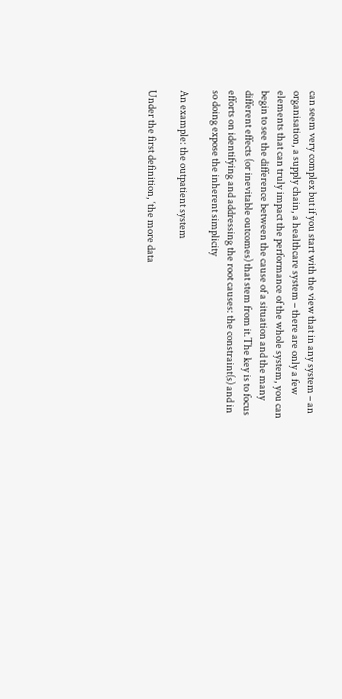can seem very complex but if you start with the view that in any system – an organisation, a supply chain, a healthcare system – there are only a few elements that can truly impact the performance of the whole system, you can begin to see the difference between the cause of a situation and the many different effects (or inevitable outcomes) that stem from it.The key is to focus efforts on identifying and addressing the root causes: the constraint(s) and in so doing expose the inherent simplicity

An example: the outpatient system

Under the first definition, ‘the more data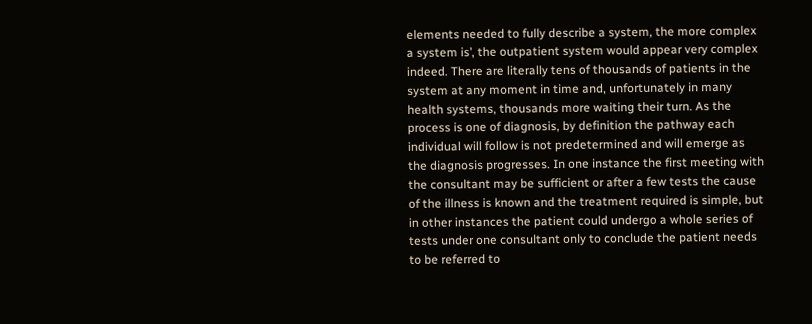elements needed to fully describe a system, the more complex a system is’, the outpatient system would appear very complex indeed. There are literally tens of thousands of patients in the system at any moment in time and, unfortunately in many health systems, thousands more waiting their turn. As the process is one of diagnosis, by definition the pathway each individual will follow is not predetermined and will emerge as the diagnosis progresses. In one instance the first meeting with the consultant may be sufficient or after a few tests the cause of the illness is known and the treatment required is simple, but in other instances the patient could undergo a whole series of tests under one consultant only to conclude the patient needs to be referred to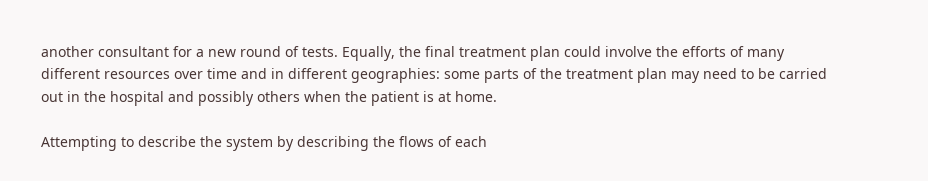another consultant for a new round of tests. Equally, the final treatment plan could involve the efforts of many different resources over time and in different geographies: some parts of the treatment plan may need to be carried out in the hospital and possibly others when the patient is at home.

Attempting to describe the system by describing the flows of each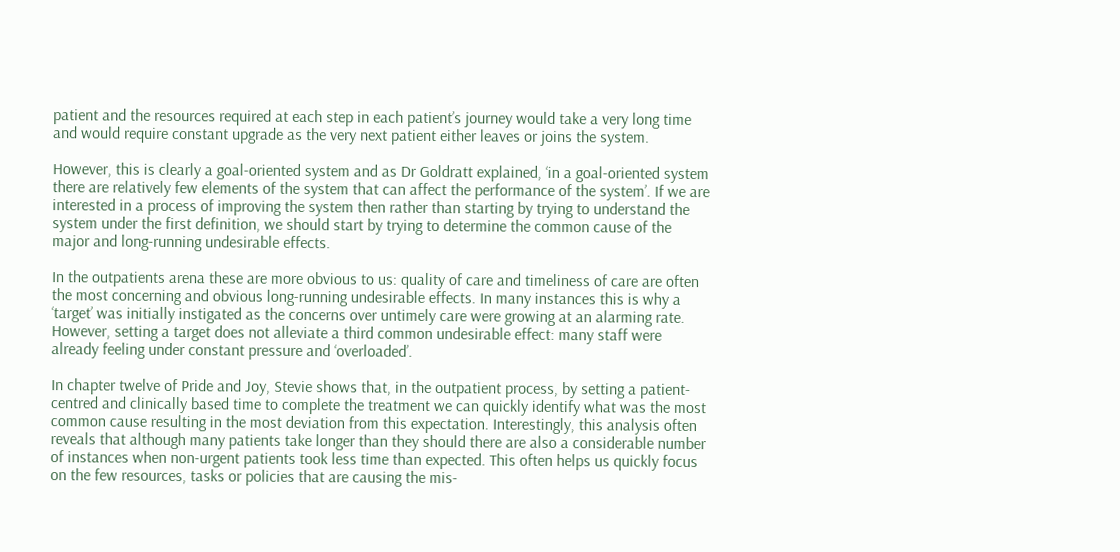patient and the resources required at each step in each patient’s journey would take a very long time and would require constant upgrade as the very next patient either leaves or joins the system.

However, this is clearly a goal-oriented system and as Dr Goldratt explained, ‘in a goal-oriented system there are relatively few elements of the system that can affect the performance of the system’. If we are interested in a process of improving the system then rather than starting by trying to understand the system under the first definition, we should start by trying to determine the common cause of the major and long-running undesirable effects.

In the outpatients arena these are more obvious to us: quality of care and timeliness of care are often the most concerning and obvious long-running undesirable effects. In many instances this is why a ‘target’ was initially instigated as the concerns over untimely care were growing at an alarming rate. However, setting a target does not alleviate a third common undesirable effect: many staff were already feeling under constant pressure and ‘overloaded’.

In chapter twelve of Pride and Joy, Stevie shows that, in the outpatient process, by setting a patient-centred and clinically based time to complete the treatment we can quickly identify what was the most common cause resulting in the most deviation from this expectation. Interestingly, this analysis often reveals that although many patients take longer than they should there are also a considerable number of instances when non-urgent patients took less time than expected. This often helps us quickly focus on the few resources, tasks or policies that are causing the mis-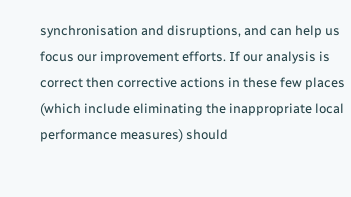synchronisation and disruptions, and can help us focus our improvement efforts. If our analysis is correct then corrective actions in these few places (which include eliminating the inappropriate local performance measures) should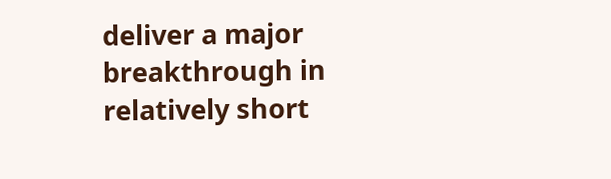deliver a major breakthrough in relatively short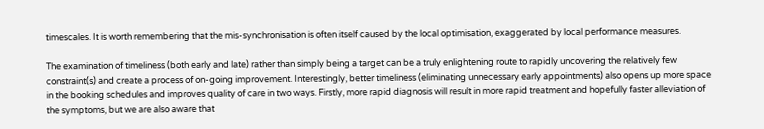timescales. It is worth remembering that the mis-synchronisation is often itself caused by the local optimisation, exaggerated by local performance measures.

The examination of timeliness (both early and late) rather than simply being a target can be a truly enlightening route to rapidly uncovering the relatively few constraint(s) and create a process of on-going improvement. Interestingly, better timeliness (eliminating unnecessary early appointments) also opens up more space in the booking schedules and improves quality of care in two ways. Firstly, more rapid diagnosis will result in more rapid treatment and hopefully faster alleviation of the symptoms, but we are also aware that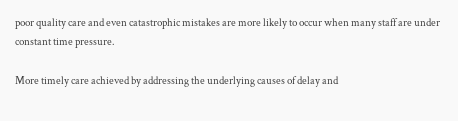poor quality care and even catastrophic mistakes are more likely to occur when many staff are under constant time pressure.

More timely care achieved by addressing the underlying causes of delay and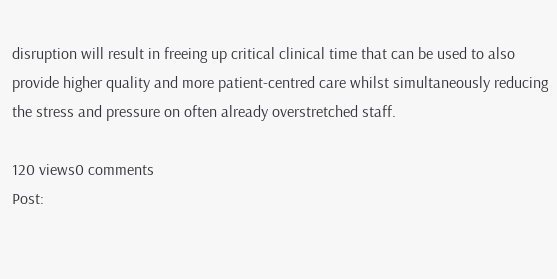disruption will result in freeing up critical clinical time that can be used to also provide higher quality and more patient-centred care whilst simultaneously reducing the stress and pressure on often already overstretched staff.

120 views0 comments
Post: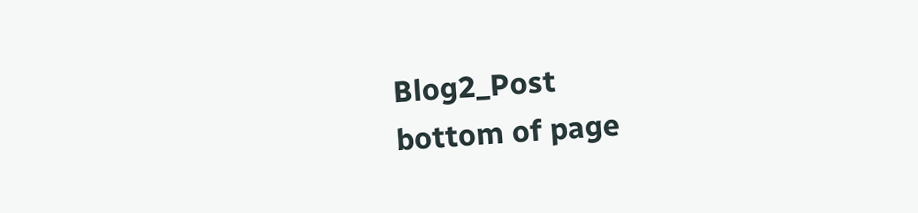Blog2_Post
bottom of page